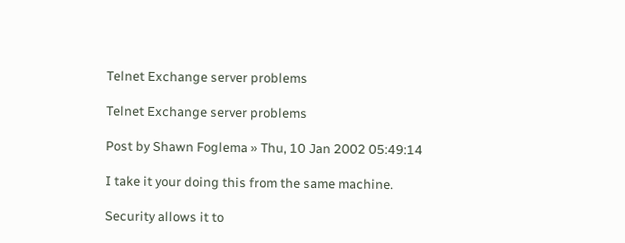Telnet Exchange server problems

Telnet Exchange server problems

Post by Shawn Foglema » Thu, 10 Jan 2002 05:49:14

I take it your doing this from the same machine.

Security allows it to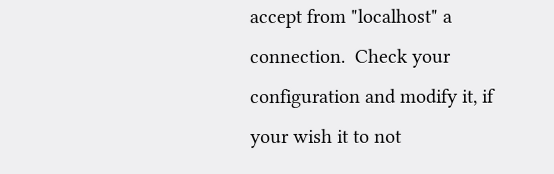accept from "localhost" a
connection.  Check your configuration and modify it, if
your wish it to not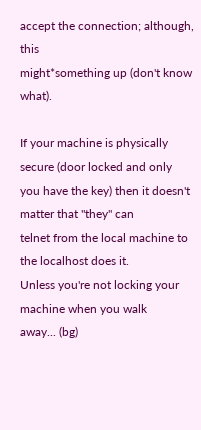accept the connection; although, this
might*something up (don't know what).

If your machine is physically secure (door locked and only
you have the key) then it doesn't matter that "they" can
telnet from the local machine to the localhost does it.
Unless you're not locking your machine when you walk
away... (bg)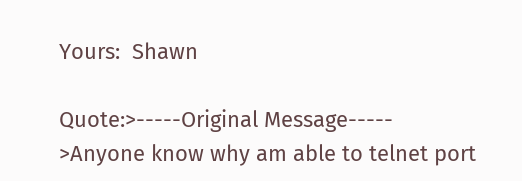Yours:  Shawn

Quote:>-----Original Message-----
>Anyone know why am able to telnet port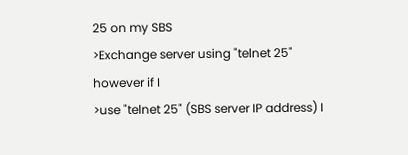25 on my SBS
>Exchange server using "telnet 25" however if I
>use "telnet 25" (SBS server IP address) I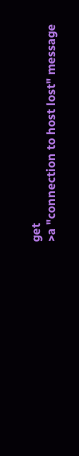get
>a "connection to host lost" message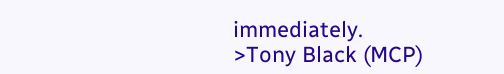immediately.
>Tony Black (MCP)